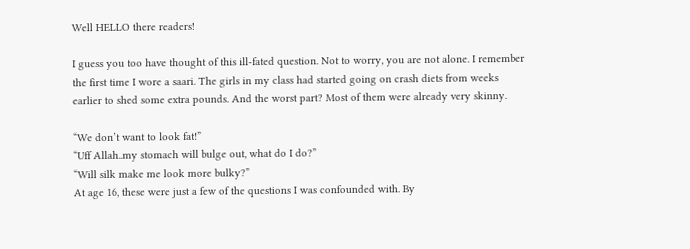Well HELLO there readers!

I guess you too have thought of this ill-fated question. Not to worry, you are not alone. I remember the first time I wore a saari. The girls in my class had started going on crash diets from weeks earlier to shed some extra pounds. And the worst part? Most of them were already very skinny.

“We don’t want to look fat!”
“Uff Allah..my stomach will bulge out, what do I do?”
“Will silk make me look more bulky?”
At age 16, these were just a few of the questions I was confounded with. By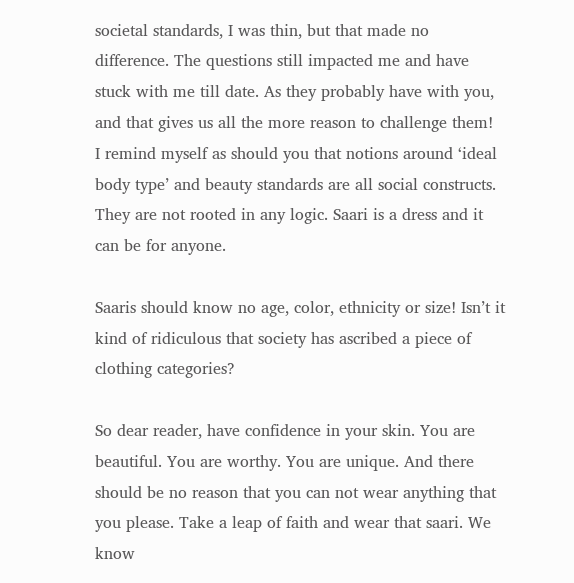societal standards, I was thin, but that made no difference. The questions still impacted me and have stuck with me till date. As they probably have with you, and that gives us all the more reason to challenge them!
I remind myself as should you that notions around ‘ideal body type’ and beauty standards are all social constructs. They are not rooted in any logic. Saari is a dress and it can be for anyone.

Saaris should know no age, color, ethnicity or size! Isn’t it kind of ridiculous that society has ascribed a piece of clothing categories?

So dear reader, have confidence in your skin. You are beautiful. You are worthy. You are unique. And there should be no reason that you can not wear anything that you please. Take a leap of faith and wear that saari. We know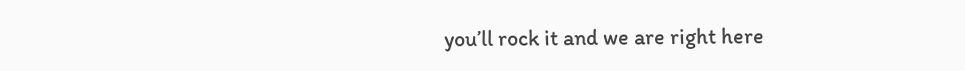you’ll rock it and we are right here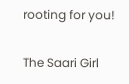rooting for you!

The Saari Girl